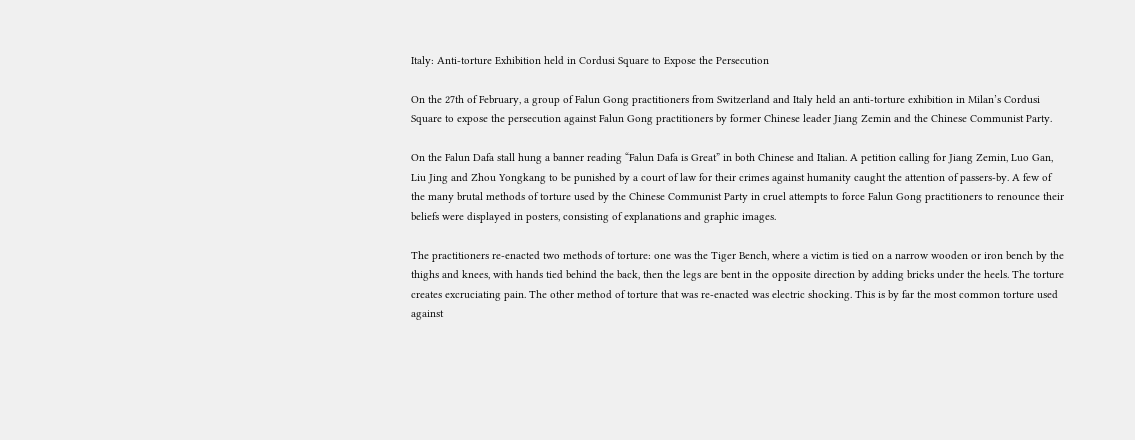Italy: Anti-torture Exhibition held in Cordusi Square to Expose the Persecution

On the 27th of February, a group of Falun Gong practitioners from Switzerland and Italy held an anti-torture exhibition in Milan’s Cordusi Square to expose the persecution against Falun Gong practitioners by former Chinese leader Jiang Zemin and the Chinese Communist Party.

On the Falun Dafa stall hung a banner reading “Falun Dafa is Great” in both Chinese and Italian. A petition calling for Jiang Zemin, Luo Gan, Liu Jing and Zhou Yongkang to be punished by a court of law for their crimes against humanity caught the attention of passers-by. A few of the many brutal methods of torture used by the Chinese Communist Party in cruel attempts to force Falun Gong practitioners to renounce their beliefs were displayed in posters, consisting of explanations and graphic images.

The practitioners re-enacted two methods of torture: one was the Tiger Bench, where a victim is tied on a narrow wooden or iron bench by the thighs and knees, with hands tied behind the back, then the legs are bent in the opposite direction by adding bricks under the heels. The torture creates excruciating pain. The other method of torture that was re-enacted was electric shocking. This is by far the most common torture used against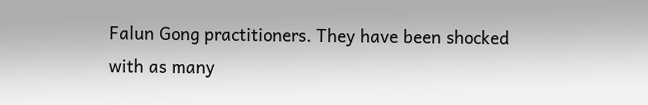Falun Gong practitioners. They have been shocked with as many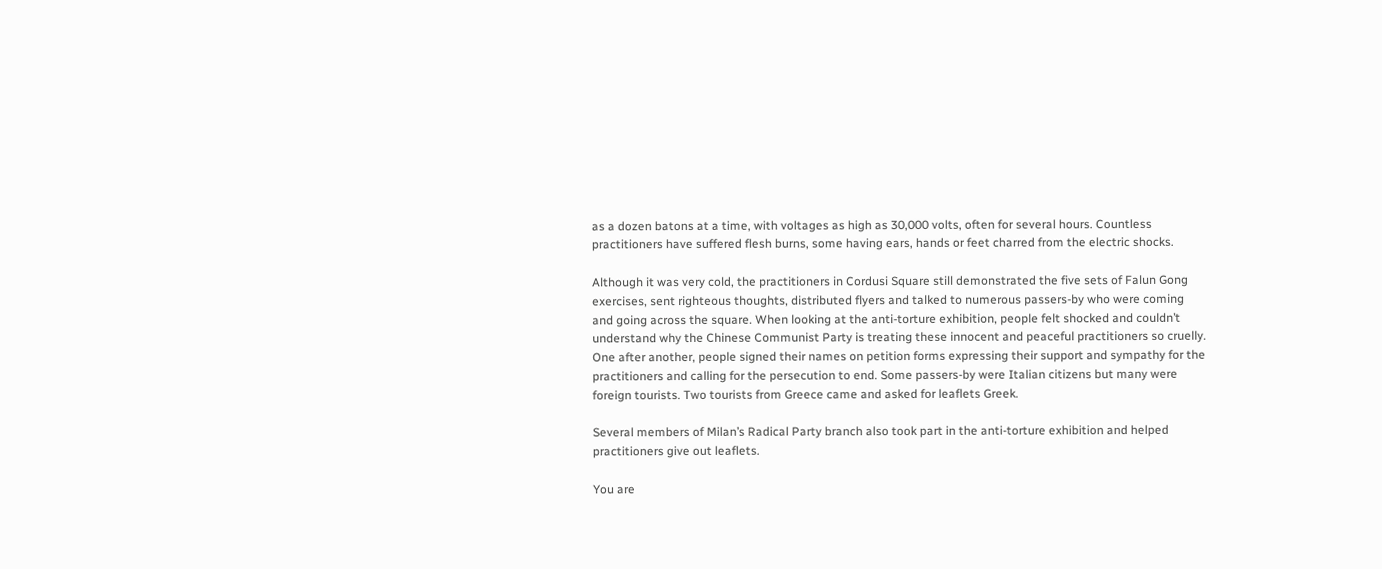as a dozen batons at a time, with voltages as high as 30,000 volts, often for several hours. Countless practitioners have suffered flesh burns, some having ears, hands or feet charred from the electric shocks.

Although it was very cold, the practitioners in Cordusi Square still demonstrated the five sets of Falun Gong exercises, sent righteous thoughts, distributed flyers and talked to numerous passers-by who were coming and going across the square. When looking at the anti-torture exhibition, people felt shocked and couldn’t understand why the Chinese Communist Party is treating these innocent and peaceful practitioners so cruelly. One after another, people signed their names on petition forms expressing their support and sympathy for the practitioners and calling for the persecution to end. Some passers-by were Italian citizens but many were foreign tourists. Two tourists from Greece came and asked for leaflets Greek.

Several members of Milan’s Radical Party branch also took part in the anti-torture exhibition and helped practitioners give out leaflets.

You are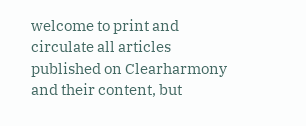welcome to print and circulate all articles published on Clearharmony and their content, but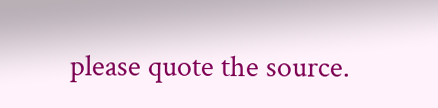please quote the source.